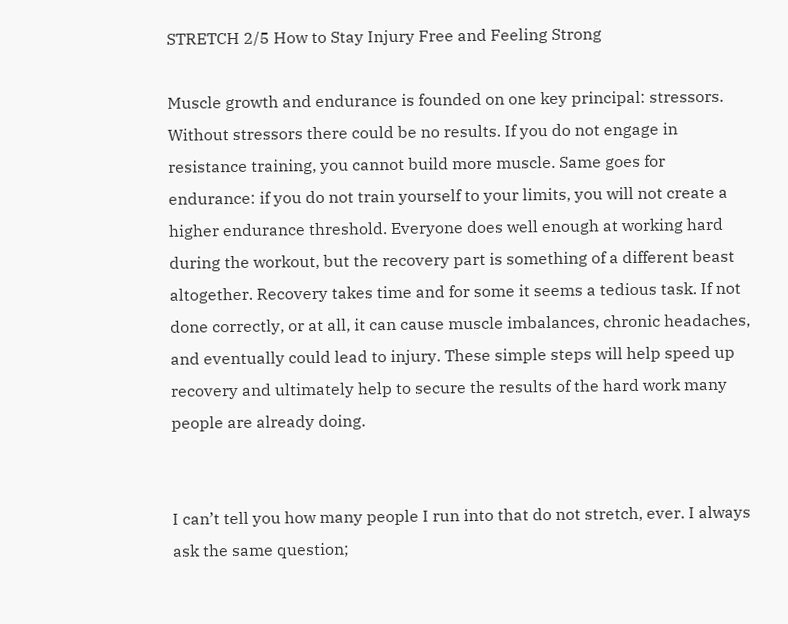STRETCH 2/5 How to Stay Injury Free and Feeling Strong

Muscle growth and endurance is founded on one key principal: stressors. Without stressors there could be no results. If you do not engage in resistance training, you cannot build more muscle. Same goes for endurance: if you do not train yourself to your limits, you will not create a higher endurance threshold. Everyone does well enough at working hard during the workout, but the recovery part is something of a different beast altogether. Recovery takes time and for some it seems a tedious task. If not done correctly, or at all, it can cause muscle imbalances, chronic headaches, and eventually could lead to injury. These simple steps will help speed up recovery and ultimately help to secure the results of the hard work many people are already doing.


I can’t tell you how many people I run into that do not stretch, ever. I always ask the same question;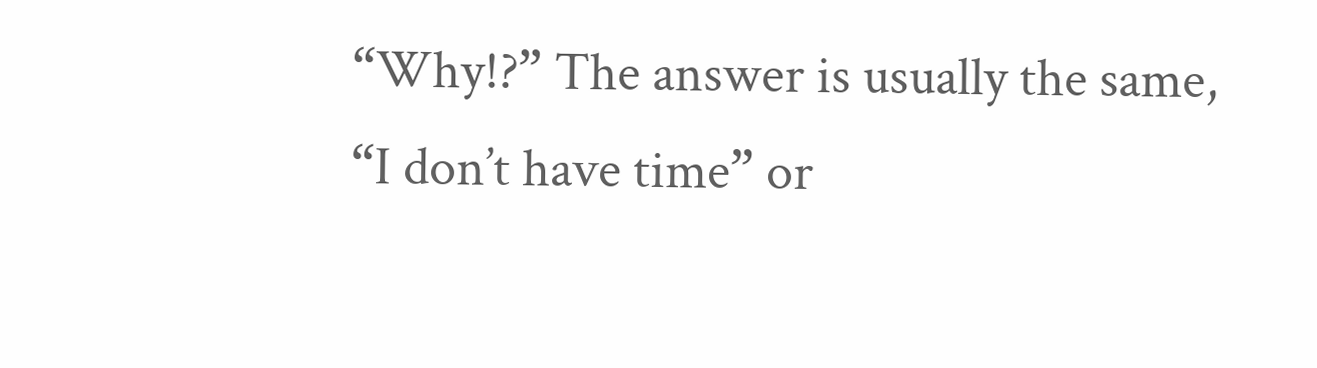“Why!?” The answer is usually the same, “I don’t have time” or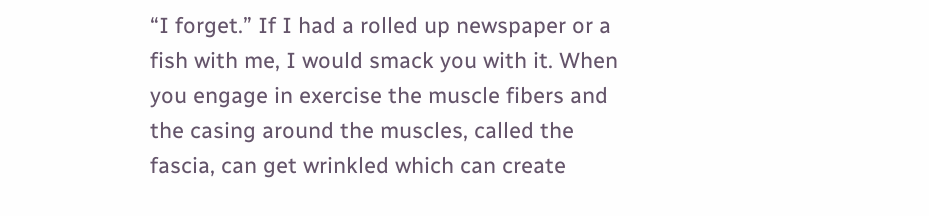“I forget.” If I had a rolled up newspaper or a fish with me, I would smack you with it. When you engage in exercise the muscle fibers and the casing around the muscles, called the fascia, can get wrinkled which can create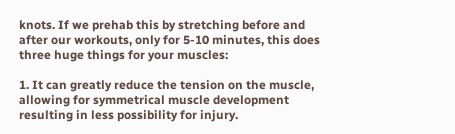knots. If we prehab this by stretching before and after our workouts, only for 5-10 minutes, this does three huge things for your muscles:

1. It can greatly reduce the tension on the muscle, allowing for symmetrical muscle development resulting in less possibility for injury.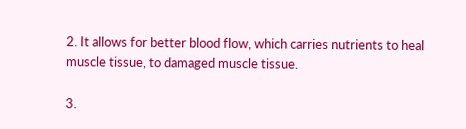2. It allows for better blood flow, which carries nutrients to heal muscle tissue, to damaged muscle tissue.

3.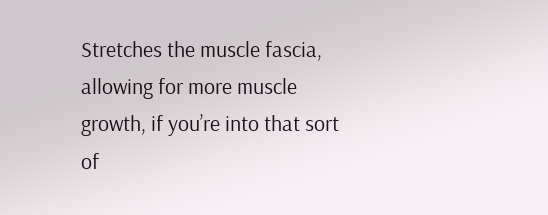Stretches the muscle fascia, allowing for more muscle growth, if you’re into that sort of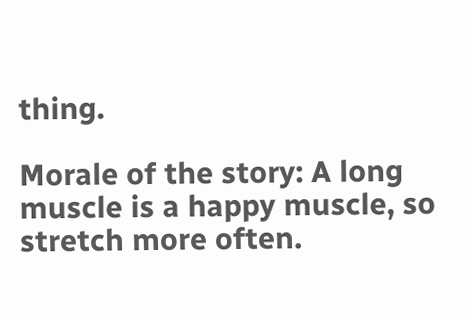thing.

Morale of the story: A long muscle is a happy muscle, so stretch more often.